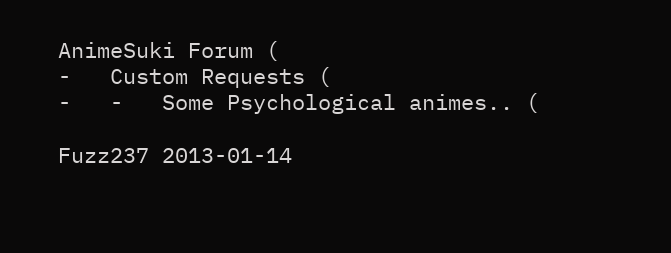AnimeSuki Forum (
-   Custom Requests (
-   -   Some Psychological animes.. (

Fuzz237 2013-01-14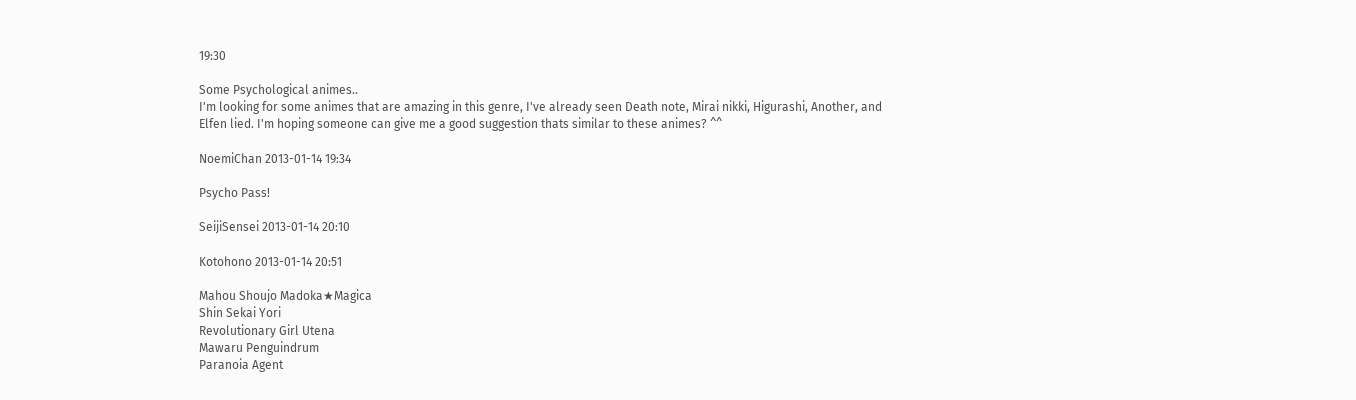19:30

Some Psychological animes..
I'm looking for some animes that are amazing in this genre, I've already seen Death note, Mirai nikki, Higurashi, Another, and Elfen lied. I'm hoping someone can give me a good suggestion thats similar to these animes? ^^

NoemiChan 2013-01-14 19:34

Psycho Pass!

SeijiSensei 2013-01-14 20:10

Kotohono 2013-01-14 20:51

Mahou Shoujo Madoka★Magica
Shin Sekai Yori
Revolutionary Girl Utena
Mawaru Penguindrum
Paranoia Agent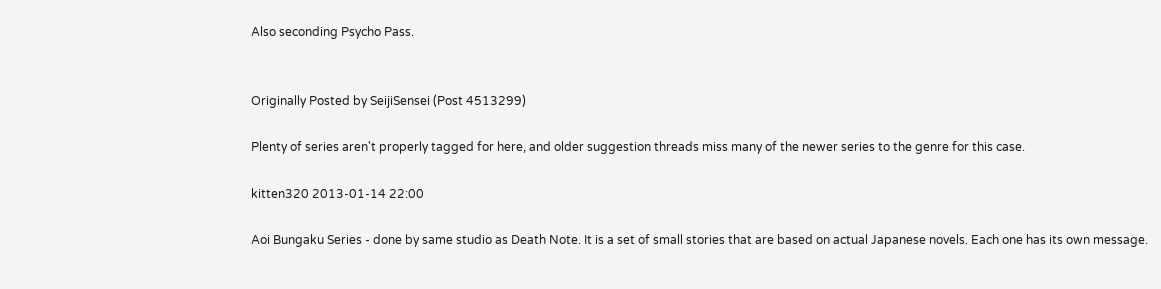Also seconding Psycho Pass.


Originally Posted by SeijiSensei (Post 4513299)

Plenty of series aren't properly tagged for here, and older suggestion threads miss many of the newer series to the genre for this case.

kitten320 2013-01-14 22:00

Aoi Bungaku Series - done by same studio as Death Note. It is a set of small stories that are based on actual Japanese novels. Each one has its own message.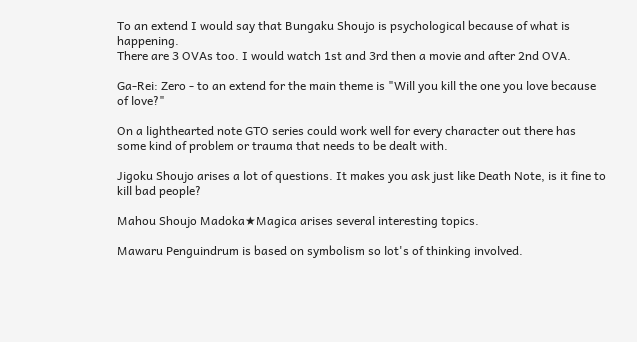To an extend I would say that Bungaku Shoujo is psychological because of what is happening.
There are 3 OVAs too. I would watch 1st and 3rd then a movie and after 2nd OVA.

Ga-Rei: Zero - to an extend for the main theme is "Will you kill the one you love because of love?"

On a lighthearted note GTO series could work well for every character out there has some kind of problem or trauma that needs to be dealt with.

Jigoku Shoujo arises a lot of questions. It makes you ask just like Death Note, is it fine to kill bad people?

Mahou Shoujo Madoka★Magica arises several interesting topics.

Mawaru Penguindrum is based on symbolism so lot's of thinking involved.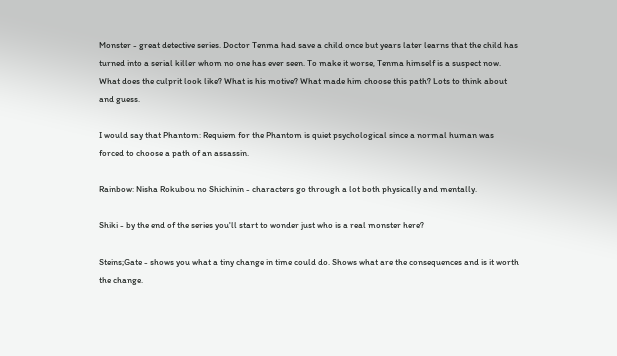Monster - great detective series. Doctor Tenma had save a child once but years later learns that the child has turned into a serial killer whom no one has ever seen. To make it worse, Tenma himself is a suspect now. What does the culprit look like? What is his motive? What made him choose this path? Lots to think about and guess.

I would say that Phantom: Requiem for the Phantom is quiet psychological since a normal human was forced to choose a path of an assassin.

Rainbow: Nisha Rokubou no Shichinin - characters go through a lot both physically and mentally.

Shiki - by the end of the series you'll start to wonder just who is a real monster here?

Steins;Gate - shows you what a tiny change in time could do. Shows what are the consequences and is it worth the change.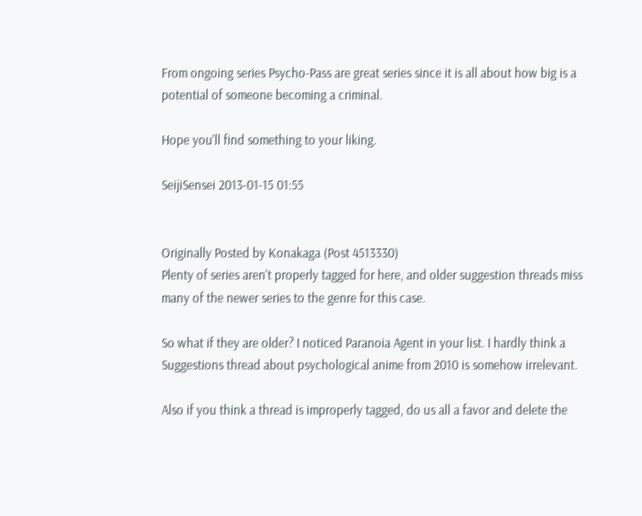From ongoing series Psycho-Pass are great series since it is all about how big is a potential of someone becoming a criminal.

Hope you'll find something to your liking.

SeijiSensei 2013-01-15 01:55


Originally Posted by Konakaga (Post 4513330)
Plenty of series aren't properly tagged for here, and older suggestion threads miss many of the newer series to the genre for this case.

So what if they are older? I noticed Paranoia Agent in your list. I hardly think a Suggestions thread about psychological anime from 2010 is somehow irrelevant.

Also if you think a thread is improperly tagged, do us all a favor and delete the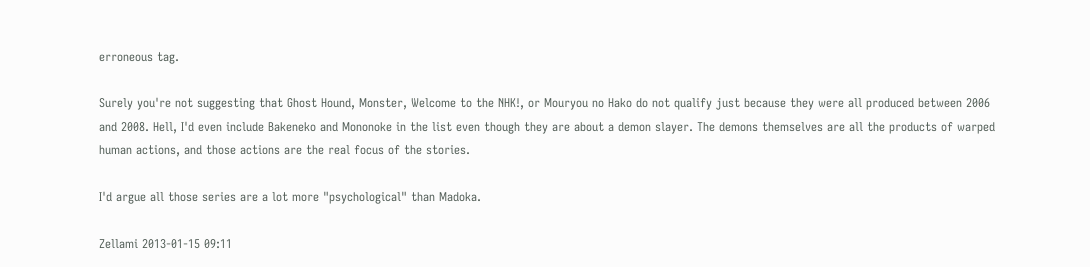erroneous tag.

Surely you're not suggesting that Ghost Hound, Monster, Welcome to the NHK!, or Mouryou no Hako do not qualify just because they were all produced between 2006 and 2008. Hell, I'd even include Bakeneko and Mononoke in the list even though they are about a demon slayer. The demons themselves are all the products of warped human actions, and those actions are the real focus of the stories.

I'd argue all those series are a lot more "psychological" than Madoka.

Zellami 2013-01-15 09:11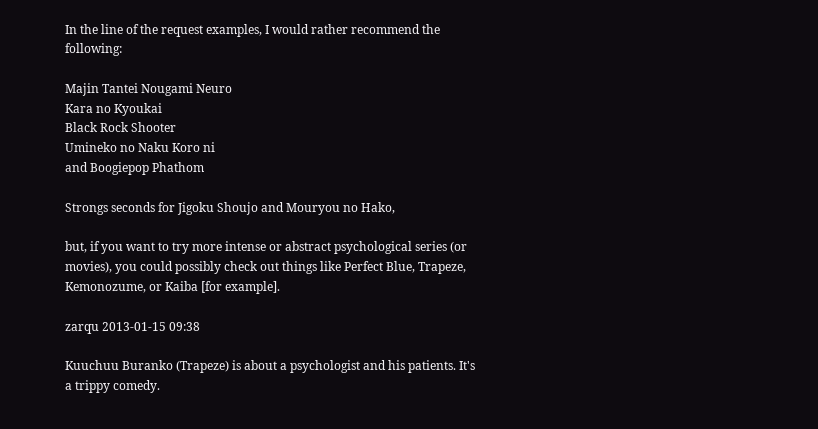In the line of the request examples, I would rather recommend the following:

Majin Tantei Nougami Neuro
Kara no Kyoukai
Black Rock Shooter
Umineko no Naku Koro ni
and Boogiepop Phathom

Strongs seconds for Jigoku Shoujo and Mouryou no Hako,

but, if you want to try more intense or abstract psychological series (or movies), you could possibly check out things like Perfect Blue, Trapeze, Kemonozume, or Kaiba [for example].

zarqu 2013-01-15 09:38

Kuuchuu Buranko (Trapeze) is about a psychologist and his patients. It's a trippy comedy.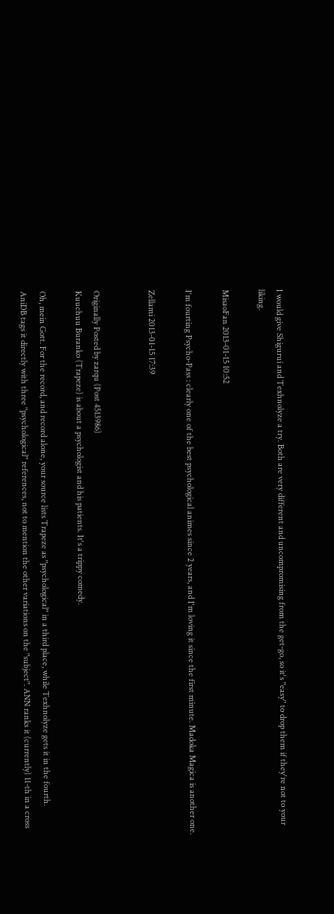I would give Shigurui and Texhnolyze a try. Both are very different and uncompromising from the get-go, so it's "easy" to drop them if they're not to your liking.

MisaoFan 2013-01-15 10:52

I'm fourting Psycho-Pass : clearly one of the best psychological animes since 2 years, and I'm loving it since the first minute. Madoka Magica is another one.

Zellami 2013-01-15 17:39


Originally Posted by zarqu (Post 4513986)
Kuuchuu Buranko (Trapeze) is about a psychologist and his patients. It's a trippy comedy.

Oh, mein Gott. For the record, and record alone, your source lists Trapeze as "psychological" in a third place, while Texhnolyze gets it in the fourth.
AniDB tags it directly with three "psychological" references, not to mention the other variations on the "subject". ANN ranks it (currently) 11-th in a cross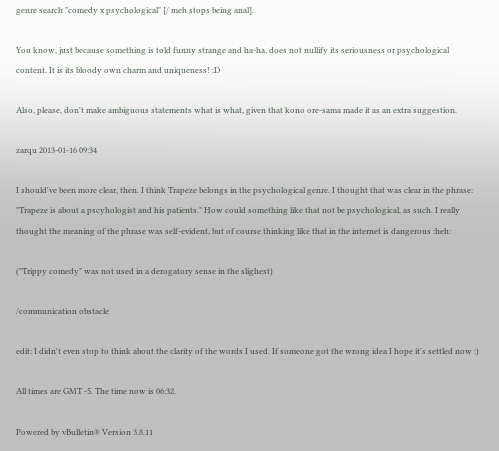genre search "comedy x psychological" [/ meh stops being anal].

You know, just because something is told funny strange and ha-ha, does not nullify its seriousness or psychological content. It is its bloody own charm and uniqueness! :D

Also, please, don't make ambiguous statements what is what, given that kono ore-sama made it as an extra suggestion.

zarqu 2013-01-16 09:34

I should've been more clear, then. I think Trapeze belongs in the psychological genre. I thought that was clear in the phrase: "Trapeze is about a pscyhologist and his patients." How could something like that not be psychological, as such. I really thought the meaning of the phrase was self-evident, but of course thinking like that in the internet is dangerous :heh:

("Trippy comedy" was not used in a derogatory sense in the slighest)

/communication obstacle

edit: I didn't even stop to think about the clarity of the words I used. If someone got the wrong idea I hope it's settled now :)

All times are GMT -5. The time now is 06:32.

Powered by vBulletin® Version 3.8.11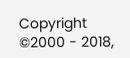Copyright ©2000 - 2018,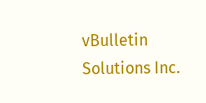vBulletin Solutions Inc.